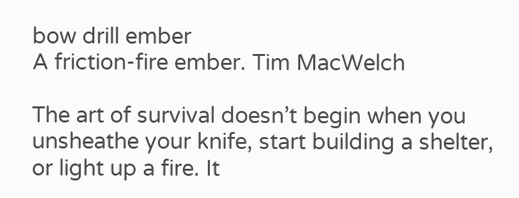bow drill ember
A friction-fire ember. Tim MacWelch

The art of survival doesn’t begin when you unsheathe your knife, start building a shelter, or light up a fire. It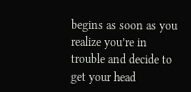begins as soon as you realize you’re in trouble and decide to get your head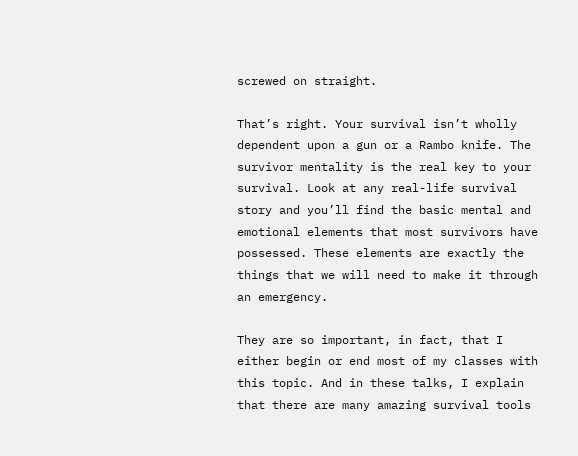screwed on straight.

That’s right. Your survival isn’t wholly dependent upon a gun or a Rambo knife. The survivor mentality is the real key to your survival. Look at any real-life survival story and you’ll find the basic mental and emotional elements that most survivors have possessed. These elements are exactly the things that we will need to make it through an emergency.

They are so important, in fact, that I either begin or end most of my classes with this topic. And in these talks, I explain that there are many amazing survival tools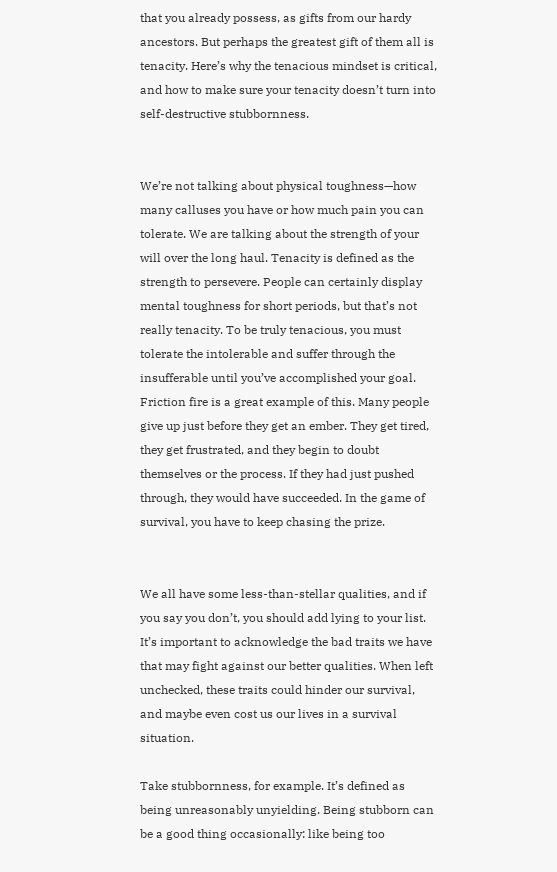that you already possess, as gifts from our hardy ancestors. But perhaps the greatest gift of them all is tenacity. Here’s why the tenacious mindset is critical, and how to make sure your tenacity doesn’t turn into self-destructive stubbornness.


We’re not talking about physical toughness—how many calluses you have or how much pain you can tolerate. We are talking about the strength of your will over the long haul. Tenacity is defined as the strength to persevere. People can certainly display mental toughness for short periods, but that’s not really tenacity. To be truly tenacious, you must tolerate the intolerable and suffer through the insufferable until you’ve accomplished your goal. Friction fire is a great example of this. Many people give up just before they get an ember. They get tired, they get frustrated, and they begin to doubt themselves or the process. If they had just pushed through, they would have succeeded. In the game of survival, you have to keep chasing the prize.


We all have some less-than-stellar qualities, and if you say you don’t, you should add lying to your list. It’s important to acknowledge the bad traits we have that may fight against our better qualities. When left unchecked, these traits could hinder our survival, and maybe even cost us our lives in a survival situation.

Take stubbornness, for example. It’s defined as being unreasonably unyielding. Being stubborn can be a good thing occasionally: like being too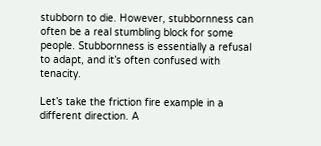stubborn to die. However, stubbornness can often be a real stumbling block for some people. Stubbornness is essentially a refusal to adapt, and it’s often confused with tenacity.

Let’s take the friction fire example in a different direction. A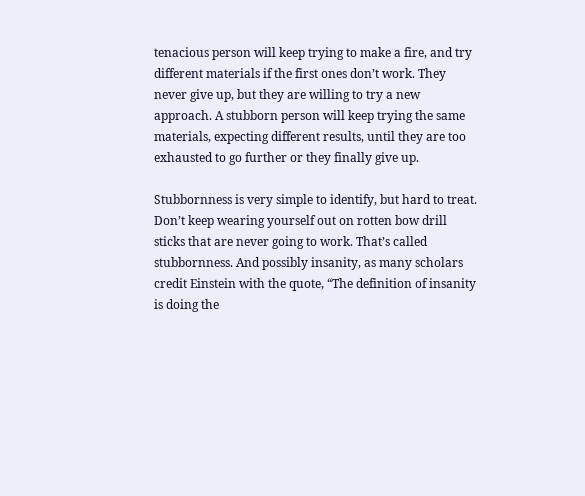tenacious person will keep trying to make a fire, and try different materials if the first ones don’t work. They never give up, but they are willing to try a new approach. A stubborn person will keep trying the same materials, expecting different results, until they are too exhausted to go further or they finally give up.

Stubbornness is very simple to identify, but hard to treat. Don’t keep wearing yourself out on rotten bow drill sticks that are never going to work. That’s called stubbornness. And possibly insanity, as many scholars credit Einstein with the quote, “The definition of insanity is doing the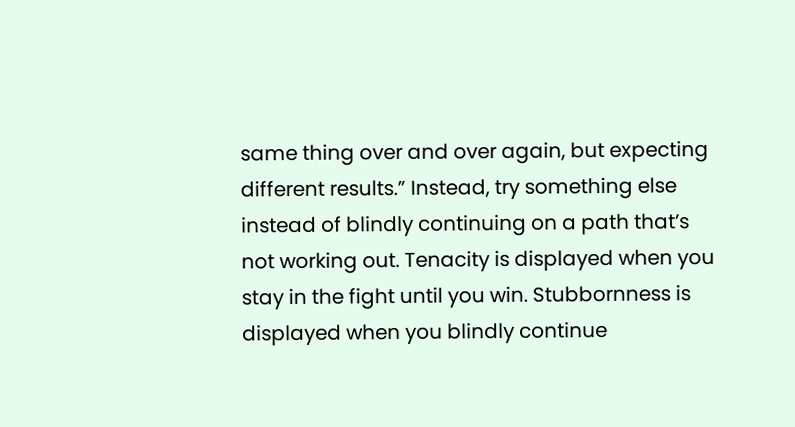same thing over and over again, but expecting different results.” Instead, try something else instead of blindly continuing on a path that’s not working out. Tenacity is displayed when you stay in the fight until you win. Stubbornness is displayed when you blindly continue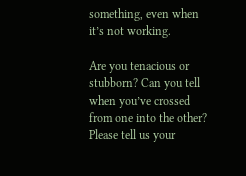something, even when it’s not working.

Are you tenacious or stubborn? Can you tell when you’ve crossed from one into the other? Please tell us your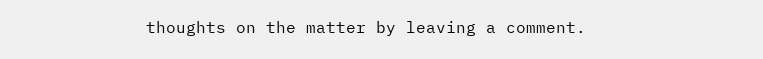thoughts on the matter by leaving a comment.